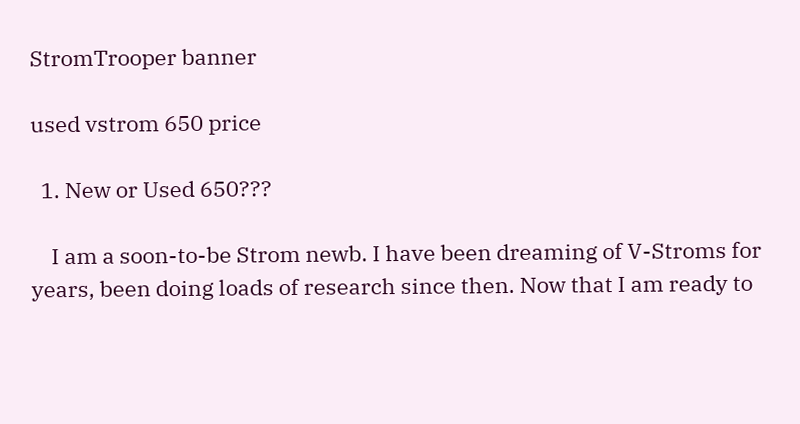StromTrooper banner

used vstrom 650 price

  1. New or Used 650???

    I am a soon-to-be Strom newb. I have been dreaming of V-Stroms for years, been doing loads of research since then. Now that I am ready to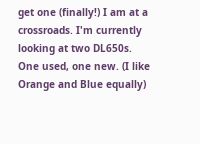get one (finally!) I am at a crossroads. I'm currently looking at two DL650s. One used, one new. (I like Orange and Blue equally)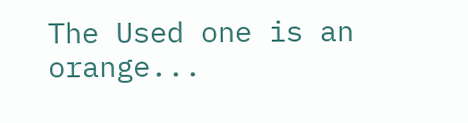The Used one is an orange...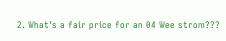2. What's a fair price for an 04 Wee strom???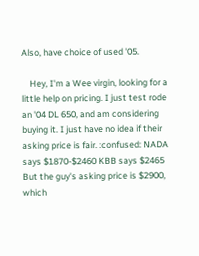Also, have choice of used '05.

    Hey, I'm a Wee virgin, looking for a little help on pricing. I just test rode an '04 DL 650, and am considering buying it. I just have no idea if their asking price is fair. :confused: NADA says $1870-$2460 KBB says $2465 But the guy's asking price is $2900, which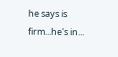he says is firm...he's in...